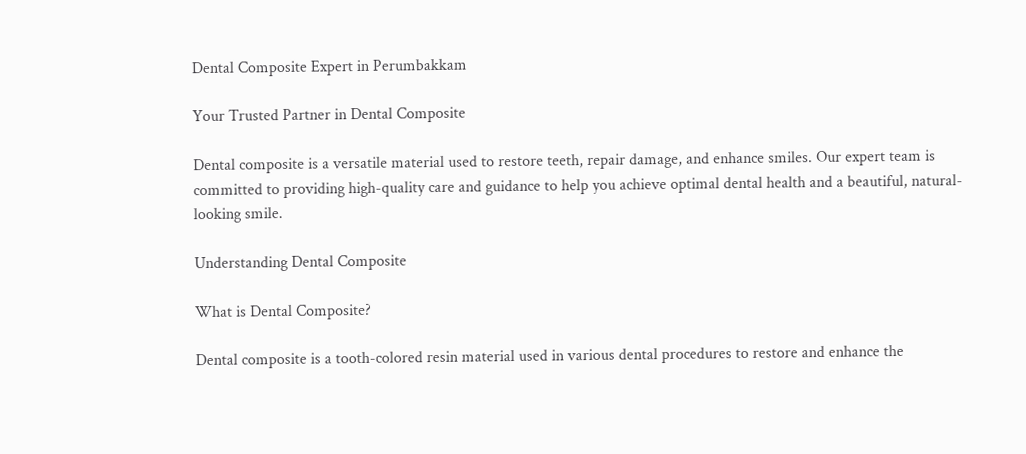Dental Composite Expert in Perumbakkam

Your Trusted Partner in Dental Composite

Dental composite is a versatile material used to restore teeth, repair damage, and enhance smiles. Our expert team is committed to providing high-quality care and guidance to help you achieve optimal dental health and a beautiful, natural-looking smile.

Understanding Dental Composite

What is Dental Composite?

Dental composite is a tooth-colored resin material used in various dental procedures to restore and enhance the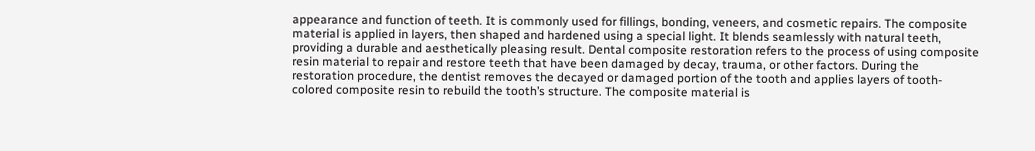appearance and function of teeth. It is commonly used for fillings, bonding, veneers, and cosmetic repairs. The composite material is applied in layers, then shaped and hardened using a special light. It blends seamlessly with natural teeth, providing a durable and aesthetically pleasing result. Dental composite restoration refers to the process of using composite resin material to repair and restore teeth that have been damaged by decay, trauma, or other factors. During the restoration procedure, the dentist removes the decayed or damaged portion of the tooth and applies layers of tooth-colored composite resin to rebuild the tooth’s structure. The composite material is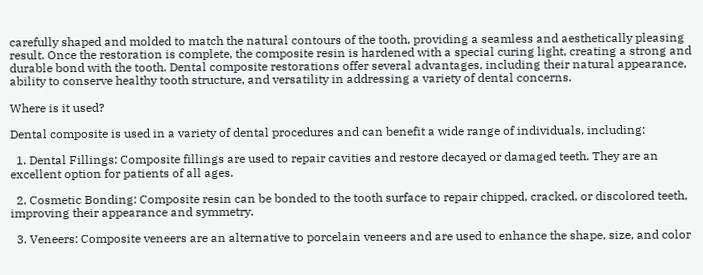carefully shaped and molded to match the natural contours of the tooth, providing a seamless and aesthetically pleasing result. Once the restoration is complete, the composite resin is hardened with a special curing light, creating a strong and durable bond with the tooth. Dental composite restorations offer several advantages, including their natural appearance, ability to conserve healthy tooth structure, and versatility in addressing a variety of dental concerns.

Where is it used?

Dental composite is used in a variety of dental procedures and can benefit a wide range of individuals, including:

  1. Dental Fillings: Composite fillings are used to repair cavities and restore decayed or damaged teeth. They are an excellent option for patients of all ages.

  2. Cosmetic Bonding: Composite resin can be bonded to the tooth surface to repair chipped, cracked, or discolored teeth, improving their appearance and symmetry.

  3. Veneers: Composite veneers are an alternative to porcelain veneers and are used to enhance the shape, size, and color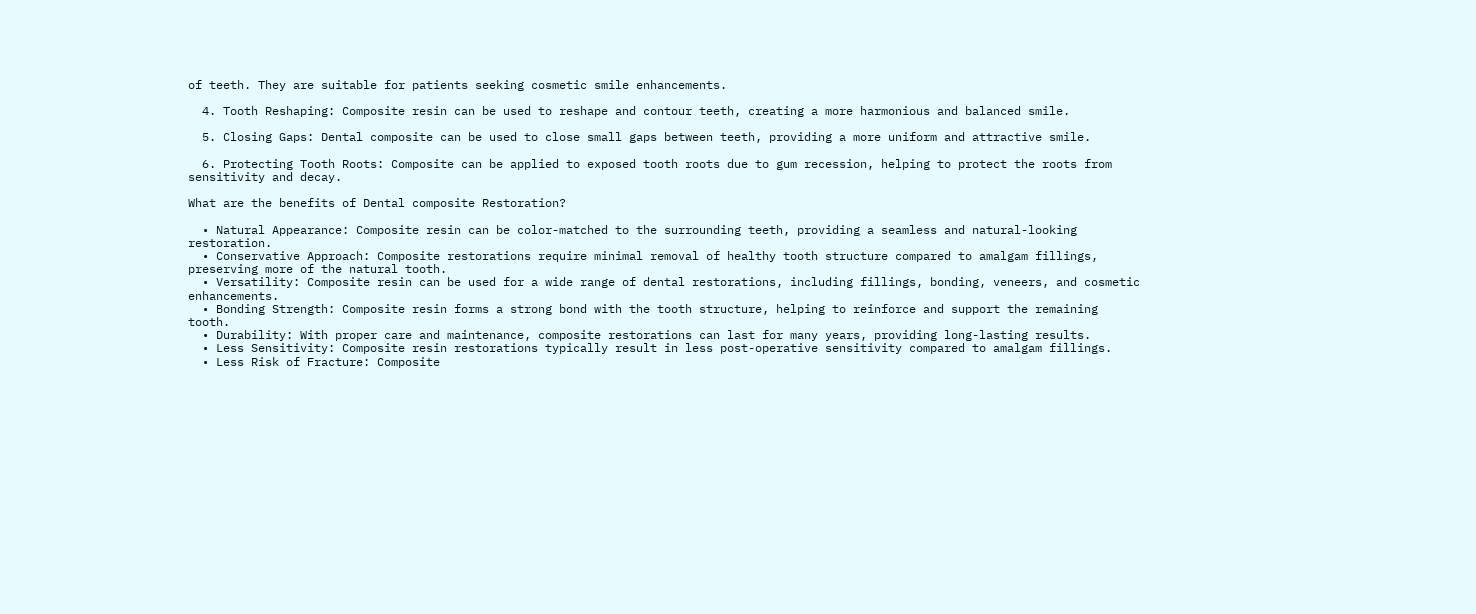of teeth. They are suitable for patients seeking cosmetic smile enhancements.

  4. Tooth Reshaping: Composite resin can be used to reshape and contour teeth, creating a more harmonious and balanced smile.

  5. Closing Gaps: Dental composite can be used to close small gaps between teeth, providing a more uniform and attractive smile.

  6. Protecting Tooth Roots: Composite can be applied to exposed tooth roots due to gum recession, helping to protect the roots from sensitivity and decay.

What are the benefits of Dental composite Restoration?

  • Natural Appearance: Composite resin can be color-matched to the surrounding teeth, providing a seamless and natural-looking restoration.
  • Conservative Approach: Composite restorations require minimal removal of healthy tooth structure compared to amalgam fillings, preserving more of the natural tooth.
  • Versatility: Composite resin can be used for a wide range of dental restorations, including fillings, bonding, veneers, and cosmetic enhancements.
  • Bonding Strength: Composite resin forms a strong bond with the tooth structure, helping to reinforce and support the remaining tooth.
  • Durability: With proper care and maintenance, composite restorations can last for many years, providing long-lasting results.
  • Less Sensitivity: Composite resin restorations typically result in less post-operative sensitivity compared to amalgam fillings.
  • Less Risk of Fracture: Composite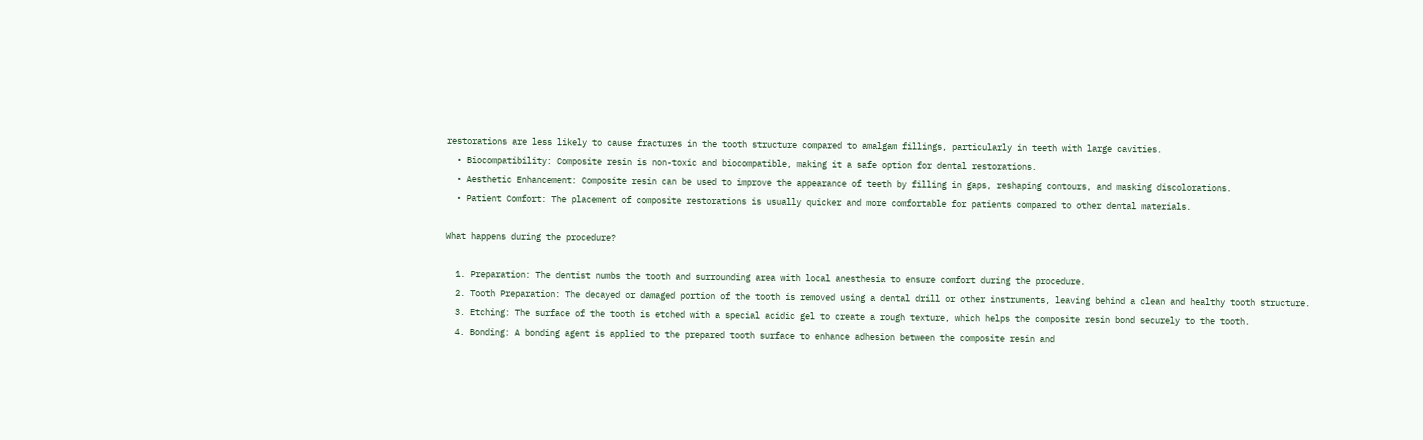restorations are less likely to cause fractures in the tooth structure compared to amalgam fillings, particularly in teeth with large cavities.
  • Biocompatibility: Composite resin is non-toxic and biocompatible, making it a safe option for dental restorations.
  • Aesthetic Enhancement: Composite resin can be used to improve the appearance of teeth by filling in gaps, reshaping contours, and masking discolorations.
  • Patient Comfort: The placement of composite restorations is usually quicker and more comfortable for patients compared to other dental materials.

What happens during the procedure?

  1. Preparation: The dentist numbs the tooth and surrounding area with local anesthesia to ensure comfort during the procedure.
  2. Tooth Preparation: The decayed or damaged portion of the tooth is removed using a dental drill or other instruments, leaving behind a clean and healthy tooth structure.
  3. Etching: The surface of the tooth is etched with a special acidic gel to create a rough texture, which helps the composite resin bond securely to the tooth.
  4. Bonding: A bonding agent is applied to the prepared tooth surface to enhance adhesion between the composite resin and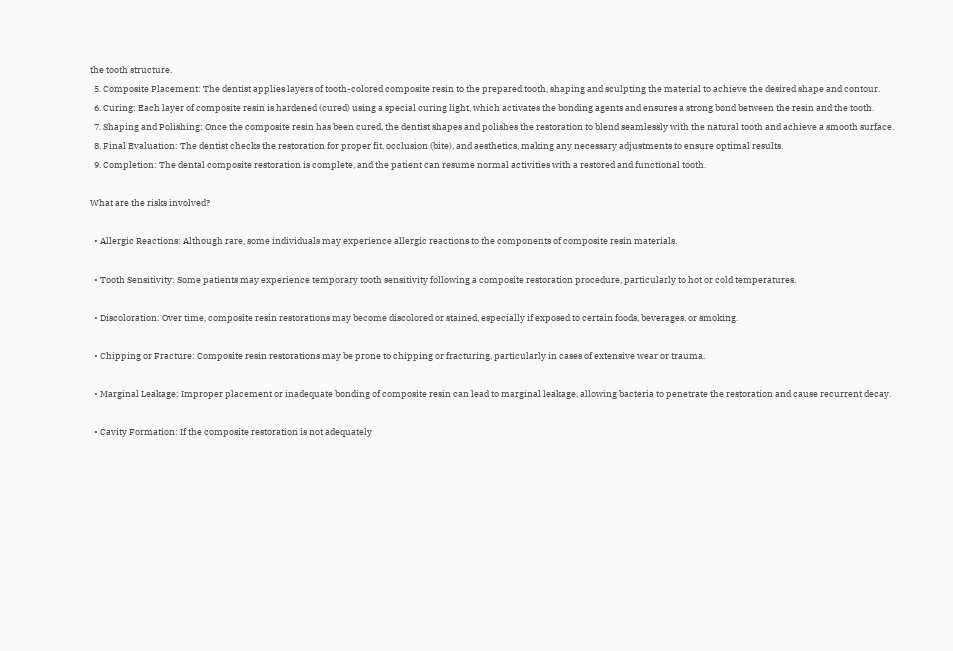the tooth structure.
  5. Composite Placement: The dentist applies layers of tooth-colored composite resin to the prepared tooth, shaping and sculpting the material to achieve the desired shape and contour.
  6. Curing: Each layer of composite resin is hardened (cured) using a special curing light, which activates the bonding agents and ensures a strong bond between the resin and the tooth.
  7. Shaping and Polishing: Once the composite resin has been cured, the dentist shapes and polishes the restoration to blend seamlessly with the natural tooth and achieve a smooth surface.
  8. Final Evaluation: The dentist checks the restoration for proper fit, occlusion (bite), and aesthetics, making any necessary adjustments to ensure optimal results.
  9. Completion: The dental composite restoration is complete, and the patient can resume normal activities with a restored and functional tooth.

What are the risks involved?

  • Allergic Reactions: Although rare, some individuals may experience allergic reactions to the components of composite resin materials.

  • Tooth Sensitivity: Some patients may experience temporary tooth sensitivity following a composite restoration procedure, particularly to hot or cold temperatures.

  • Discoloration: Over time, composite resin restorations may become discolored or stained, especially if exposed to certain foods, beverages, or smoking.

  • Chipping or Fracture: Composite resin restorations may be prone to chipping or fracturing, particularly in cases of extensive wear or trauma.

  • Marginal Leakage: Improper placement or inadequate bonding of composite resin can lead to marginal leakage, allowing bacteria to penetrate the restoration and cause recurrent decay.

  • Cavity Formation: If the composite restoration is not adequately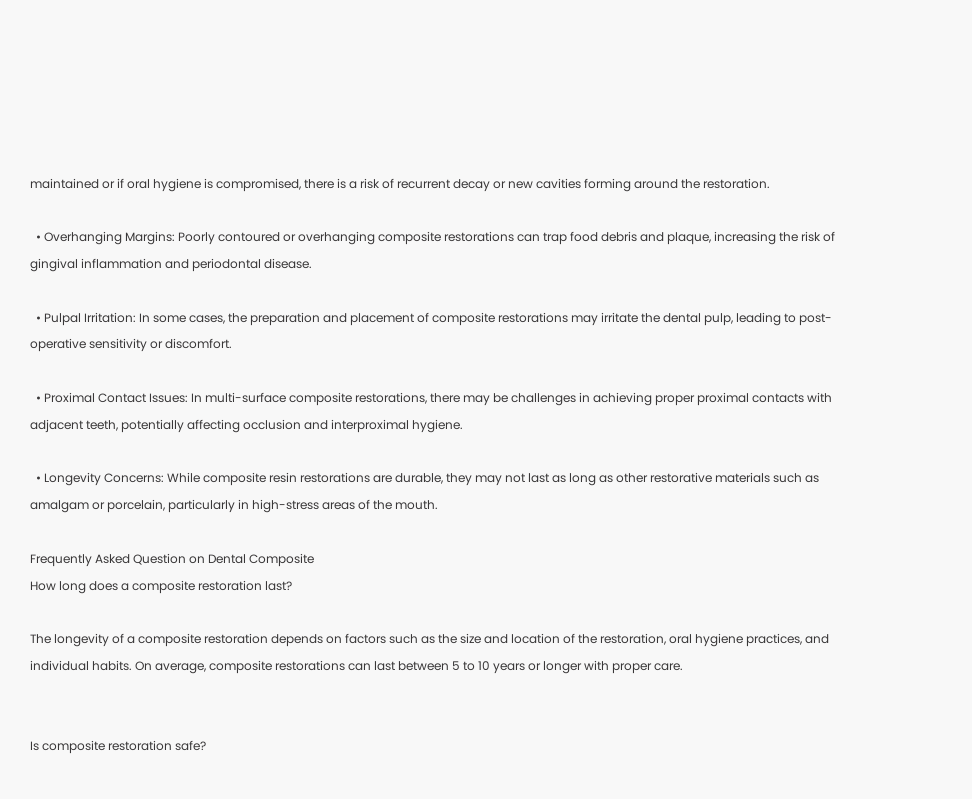maintained or if oral hygiene is compromised, there is a risk of recurrent decay or new cavities forming around the restoration.

  • Overhanging Margins: Poorly contoured or overhanging composite restorations can trap food debris and plaque, increasing the risk of gingival inflammation and periodontal disease.

  • Pulpal Irritation: In some cases, the preparation and placement of composite restorations may irritate the dental pulp, leading to post-operative sensitivity or discomfort.

  • Proximal Contact Issues: In multi-surface composite restorations, there may be challenges in achieving proper proximal contacts with adjacent teeth, potentially affecting occlusion and interproximal hygiene.

  • Longevity Concerns: While composite resin restorations are durable, they may not last as long as other restorative materials such as amalgam or porcelain, particularly in high-stress areas of the mouth.

Frequently Asked Question on Dental Composite
How long does a composite restoration last?

The longevity of a composite restoration depends on factors such as the size and location of the restoration, oral hygiene practices, and individual habits. On average, composite restorations can last between 5 to 10 years or longer with proper care.


Is composite restoration safe?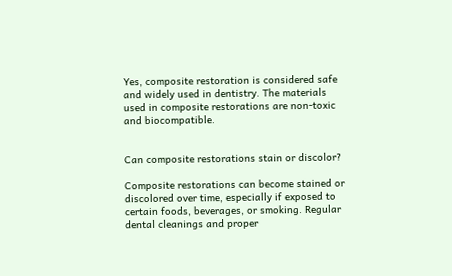Yes, composite restoration is considered safe and widely used in dentistry. The materials used in composite restorations are non-toxic and biocompatible.


Can composite restorations stain or discolor?

Composite restorations can become stained or discolored over time, especially if exposed to certain foods, beverages, or smoking. Regular dental cleanings and proper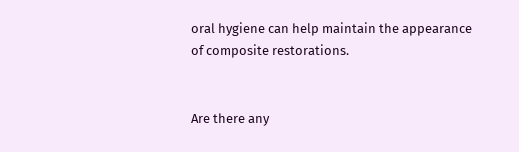oral hygiene can help maintain the appearance of composite restorations.


Are there any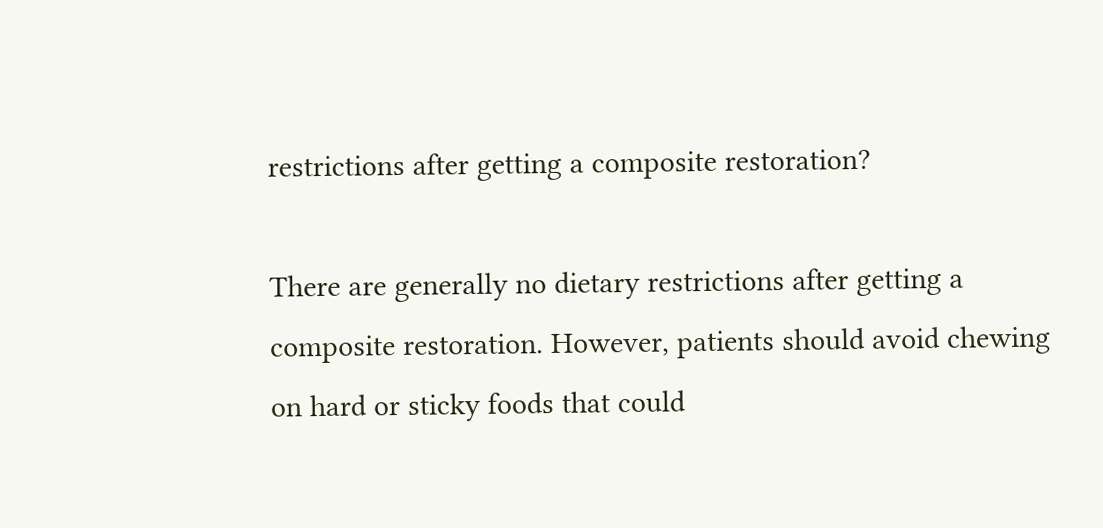restrictions after getting a composite restoration?

There are generally no dietary restrictions after getting a composite restoration. However, patients should avoid chewing on hard or sticky foods that could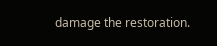damage the restoration.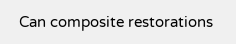Can composite restorations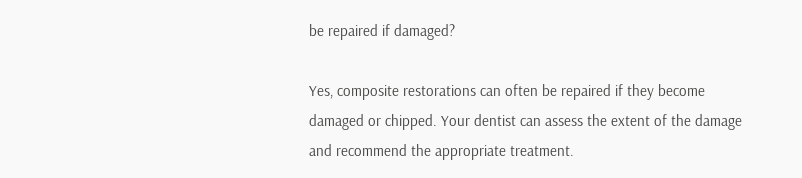be repaired if damaged?

Yes, composite restorations can often be repaired if they become damaged or chipped. Your dentist can assess the extent of the damage and recommend the appropriate treatment.